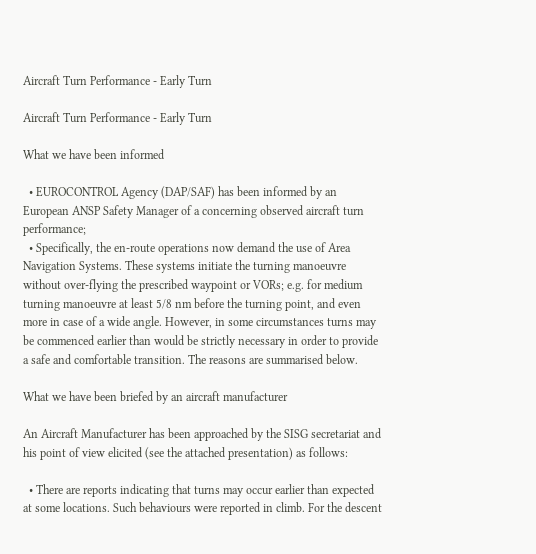Aircraft Turn Performance - Early Turn

Aircraft Turn Performance - Early Turn

What we have been informed

  • EUROCONTROL Agency (DAP/SAF) has been informed by an European ANSP Safety Manager of a concerning observed aircraft turn performance;
  • Specifically, the en-route operations now demand the use of Area Navigation Systems. These systems initiate the turning manoeuvre without over-flying the prescribed waypoint or VORs; e.g. for medium turning manoeuvre at least 5/8 nm before the turning point, and even more in case of a wide angle. However, in some circumstances turns may be commenced earlier than would be strictly necessary in order to provide a safe and comfortable transition. The reasons are summarised below.

What we have been briefed by an aircraft manufacturer

An Aircraft Manufacturer has been approached by the SISG secretariat and his point of view elicited (see the attached presentation) as follows:

  • There are reports indicating that turns may occur earlier than expected at some locations. Such behaviours were reported in climb. For the descent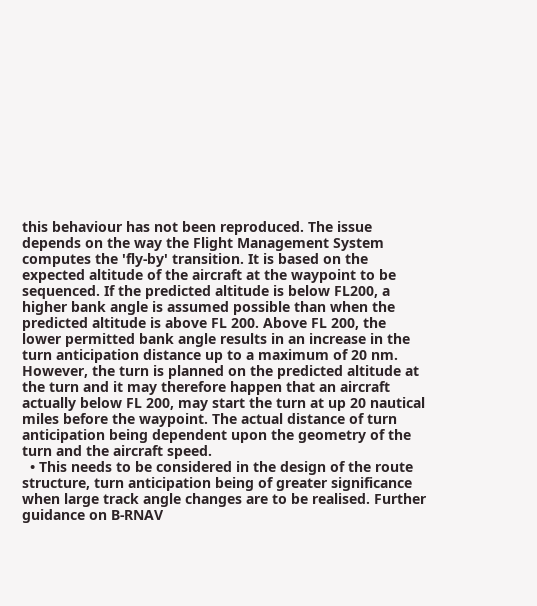this behaviour has not been reproduced. The issue depends on the way the Flight Management System computes the 'fly-by' transition. It is based on the expected altitude of the aircraft at the waypoint to be sequenced. If the predicted altitude is below FL200, a higher bank angle is assumed possible than when the predicted altitude is above FL 200. Above FL 200, the lower permitted bank angle results in an increase in the turn anticipation distance up to a maximum of 20 nm. However, the turn is planned on the predicted altitude at the turn and it may therefore happen that an aircraft actually below FL 200, may start the turn at up 20 nautical miles before the waypoint. The actual distance of turn anticipation being dependent upon the geometry of the turn and the aircraft speed.
  • This needs to be considered in the design of the route structure, turn anticipation being of greater significance when large track angle changes are to be realised. Further guidance on B-RNAV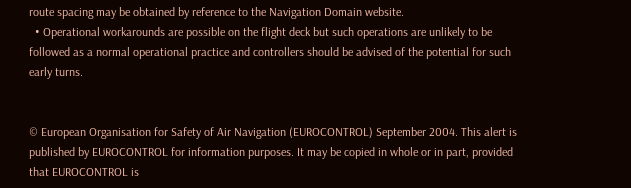route spacing may be obtained by reference to the Navigation Domain website.
  • Operational workarounds are possible on the flight deck but such operations are unlikely to be followed as a normal operational practice and controllers should be advised of the potential for such early turns.


© European Organisation for Safety of Air Navigation (EUROCONTROL) September 2004. This alert is published by EUROCONTROL for information purposes. It may be copied in whole or in part, provided that EUROCONTROL is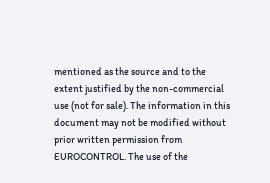mentioned as the source and to the extent justified by the non-commercial use (not for sale). The information in this document may not be modified without prior written permission from EUROCONTROL. The use of the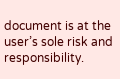document is at the user’s sole risk and responsibility.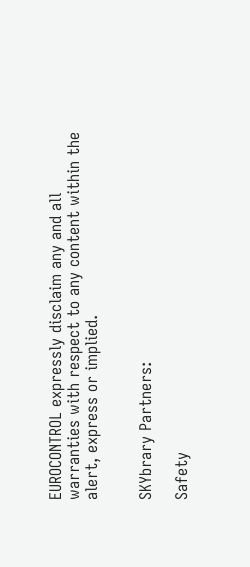EUROCONTROL expressly disclaim any and all warranties with respect to any content within the alert, express or implied.


SKYbrary Partners:

Safety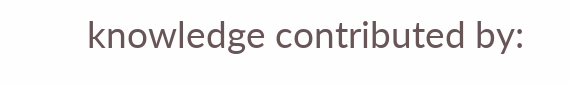knowledge contributed by: